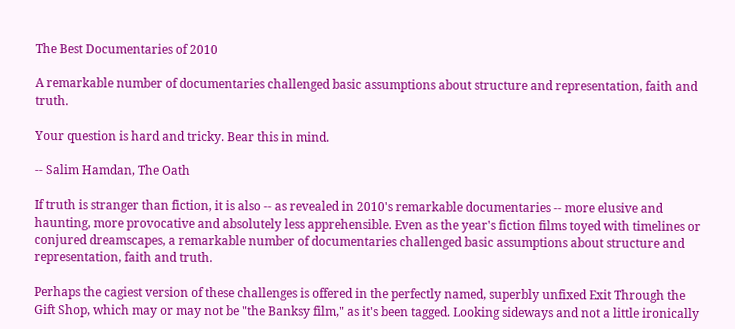The Best Documentaries of 2010

A remarkable number of documentaries challenged basic assumptions about structure and representation, faith and truth.

Your question is hard and tricky. Bear this in mind.

-- Salim Hamdan, The Oath

If truth is stranger than fiction, it is also -- as revealed in 2010's remarkable documentaries -- more elusive and haunting, more provocative and absolutely less apprehensible. Even as the year's fiction films toyed with timelines or conjured dreamscapes, a remarkable number of documentaries challenged basic assumptions about structure and representation, faith and truth.

Perhaps the cagiest version of these challenges is offered in the perfectly named, superbly unfixed Exit Through the Gift Shop, which may or may not be "the Banksy film," as it's been tagged. Looking sideways and not a little ironically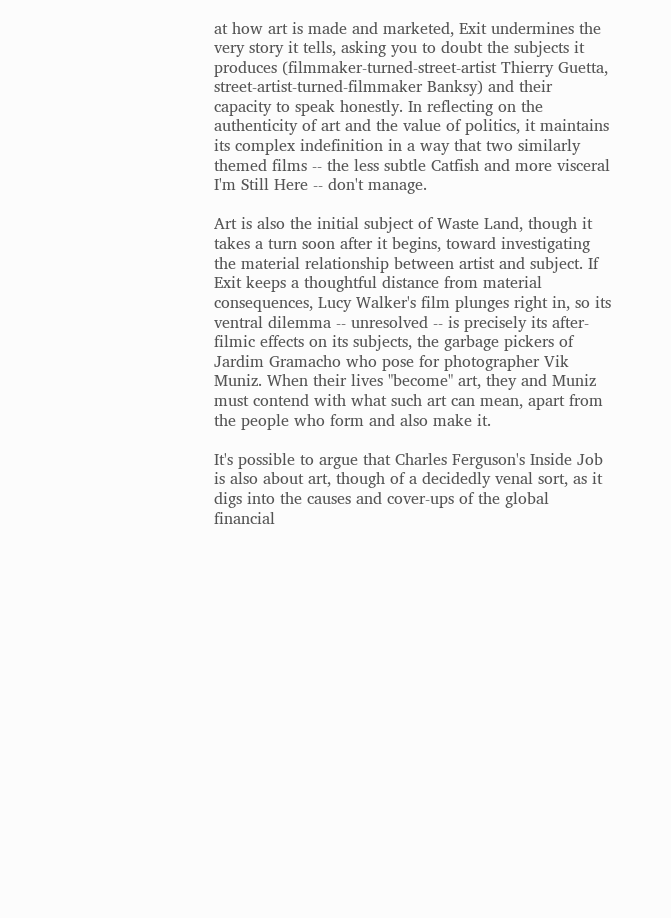at how art is made and marketed, Exit undermines the very story it tells, asking you to doubt the subjects it produces (filmmaker-turned-street-artist Thierry Guetta, street-artist-turned-filmmaker Banksy) and their capacity to speak honestly. In reflecting on the authenticity of art and the value of politics, it maintains its complex indefinition in a way that two similarly themed films -- the less subtle Catfish and more visceral I'm Still Here -- don't manage.

Art is also the initial subject of Waste Land, though it takes a turn soon after it begins, toward investigating the material relationship between artist and subject. If Exit keeps a thoughtful distance from material consequences, Lucy Walker's film plunges right in, so its ventral dilemma -- unresolved -- is precisely its after-filmic effects on its subjects, the garbage pickers of Jardim Gramacho who pose for photographer Vik Muniz. When their lives "become" art, they and Muniz must contend with what such art can mean, apart from the people who form and also make it.

It's possible to argue that Charles Ferguson's Inside Job is also about art, though of a decidedly venal sort, as it digs into the causes and cover-ups of the global financial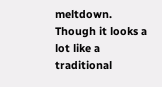meltdown. Though it looks a lot like a traditional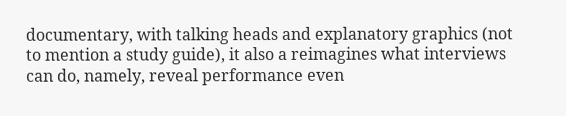documentary, with talking heads and explanatory graphics (not to mention a study guide), it also a reimagines what interviews can do, namely, reveal performance even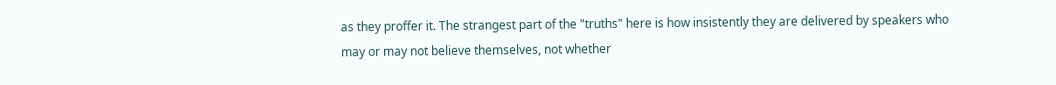as they proffer it. The strangest part of the "truths" here is how insistently they are delivered by speakers who may or may not believe themselves, not whether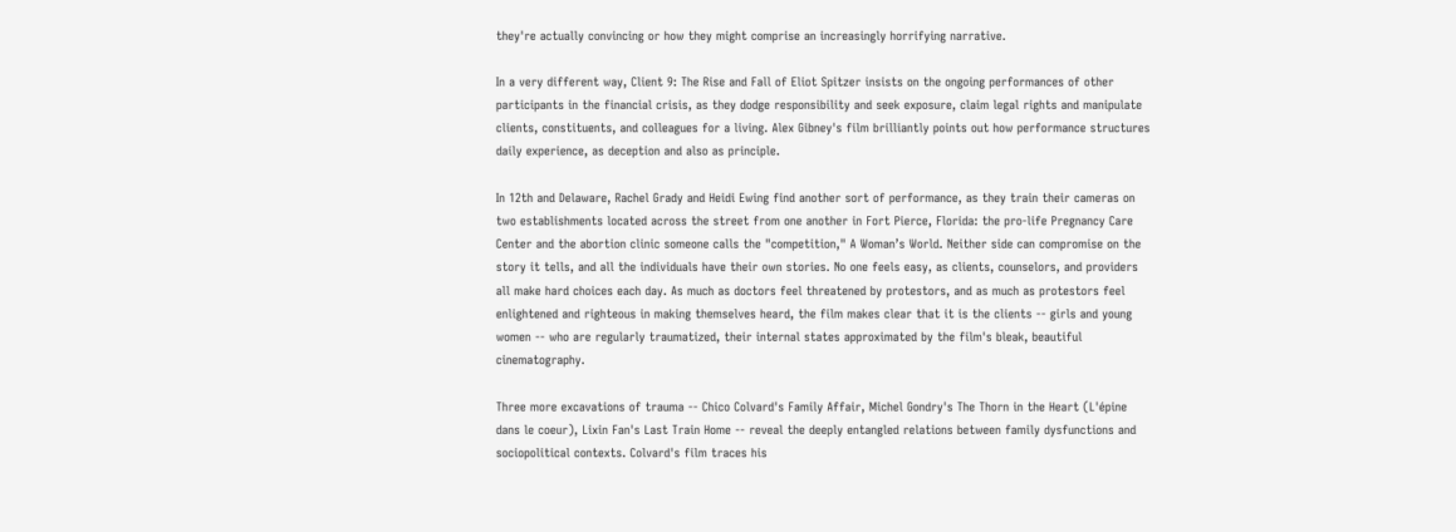they're actually convincing or how they might comprise an increasingly horrifying narrative.

In a very different way, Client 9: The Rise and Fall of Eliot Spitzer insists on the ongoing performances of other participants in the financial crisis, as they dodge responsibility and seek exposure, claim legal rights and manipulate clients, constituents, and colleagues for a living. Alex Gibney's film brilliantly points out how performance structures daily experience, as deception and also as principle.

In 12th and Delaware, Rachel Grady and Heidi Ewing find another sort of performance, as they train their cameras on two establishments located across the street from one another in Fort Pierce, Florida: the pro-life Pregnancy Care Center and the abortion clinic someone calls the "competition," A Woman’s World. Neither side can compromise on the story it tells, and all the individuals have their own stories. No one feels easy, as clients, counselors, and providers all make hard choices each day. As much as doctors feel threatened by protestors, and as much as protestors feel enlightened and righteous in making themselves heard, the film makes clear that it is the clients -- girls and young women -- who are regularly traumatized, their internal states approximated by the film's bleak, beautiful cinematography.

Three more excavations of trauma -- Chico Colvard's Family Affair, Michel Gondry's The Thorn in the Heart (L'épine dans le coeur), Lixin Fan's Last Train Home -- reveal the deeply entangled relations between family dysfunctions and sociopolitical contexts. Colvard's film traces his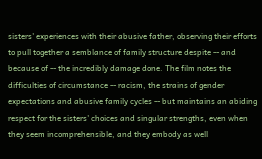sisters' experiences with their abusive father, observing their efforts to pull together a semblance of family structure despite -- and because of -- the incredibly damage done. The film notes the difficulties of circumstance -- racism, the strains of gender expectations and abusive family cycles -- but maintains an abiding respect for the sisters' choices and singular strengths, even when they seem incomprehensible, and they embody as well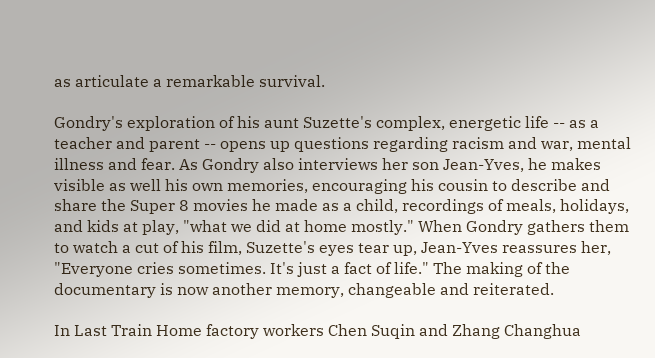as articulate a remarkable survival.

Gondry's exploration of his aunt Suzette's complex, energetic life -- as a teacher and parent -- opens up questions regarding racism and war, mental illness and fear. As Gondry also interviews her son Jean-Yves, he makes visible as well his own memories, encouraging his cousin to describe and share the Super 8 movies he made as a child, recordings of meals, holidays, and kids at play, "what we did at home mostly." When Gondry gathers them to watch a cut of his film, Suzette's eyes tear up, Jean-Yves reassures her, "Everyone cries sometimes. It's just a fact of life." The making of the documentary is now another memory, changeable and reiterated.

In Last Train Home factory workers Chen Suqin and Zhang Changhua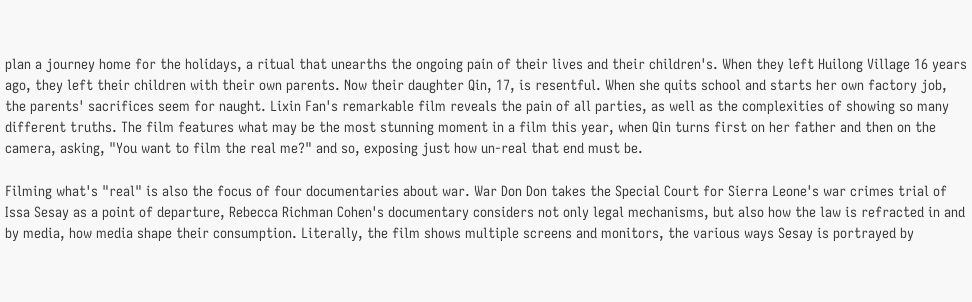plan a journey home for the holidays, a ritual that unearths the ongoing pain of their lives and their children's. When they left Huilong Village 16 years ago, they left their children with their own parents. Now their daughter Qin, 17, is resentful. When she quits school and starts her own factory job, the parents' sacrifices seem for naught. Lixin Fan's remarkable film reveals the pain of all parties, as well as the complexities of showing so many different truths. The film features what may be the most stunning moment in a film this year, when Qin turns first on her father and then on the camera, asking, "You want to film the real me?" and so, exposing just how un-real that end must be.

Filming what's "real" is also the focus of four documentaries about war. War Don Don takes the Special Court for Sierra Leone's war crimes trial of Issa Sesay as a point of departure, Rebecca Richman Cohen's documentary considers not only legal mechanisms, but also how the law is refracted in and by media, how media shape their consumption. Literally, the film shows multiple screens and monitors, the various ways Sesay is portrayed by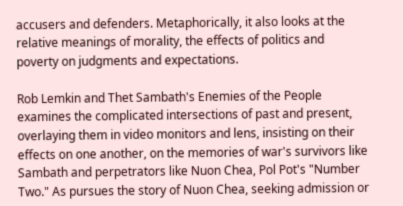accusers and defenders. Metaphorically, it also looks at the relative meanings of morality, the effects of politics and poverty on judgments and expectations.

Rob Lemkin and Thet Sambath's Enemies of the People examines the complicated intersections of past and present, overlaying them in video monitors and lens, insisting on their effects on one another, on the memories of war's survivors like Sambath and perpetrators like Nuon Chea, Pol Pot's "Number Two." As pursues the story of Nuon Chea, seeking admission or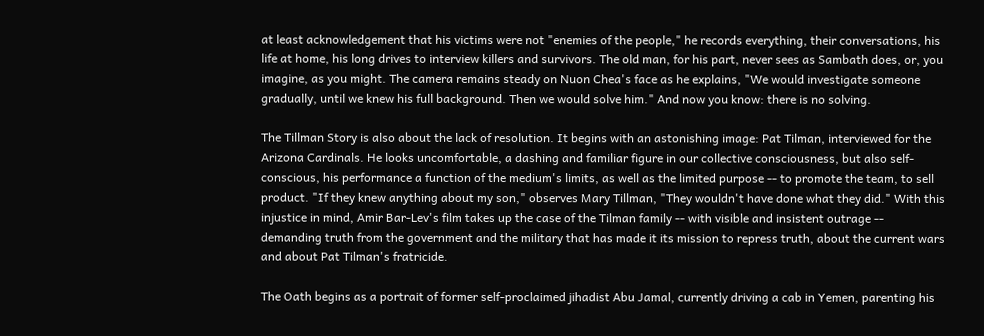at least acknowledgement that his victims were not "enemies of the people," he records everything, their conversations, his life at home, his long drives to interview killers and survivors. The old man, for his part, never sees as Sambath does, or, you imagine, as you might. The camera remains steady on Nuon Chea's face as he explains, "We would investigate someone gradually, until we knew his full background. Then we would solve him." And now you know: there is no solving.

The Tillman Story is also about the lack of resolution. It begins with an astonishing image: Pat Tilman, interviewed for the Arizona Cardinals. He looks uncomfortable, a dashing and familiar figure in our collective consciousness, but also self-conscious, his performance a function of the medium's limits, as well as the limited purpose -- to promote the team, to sell product. "If they knew anything about my son," observes Mary Tillman, "They wouldn't have done what they did." With this injustice in mind, Amir Bar-Lev's film takes up the case of the Tilman family -- with visible and insistent outrage -- demanding truth from the government and the military that has made it its mission to repress truth, about the current wars and about Pat Tilman's fratricide.

The Oath begins as a portrait of former self-proclaimed jihadist Abu Jamal, currently driving a cab in Yemen, parenting his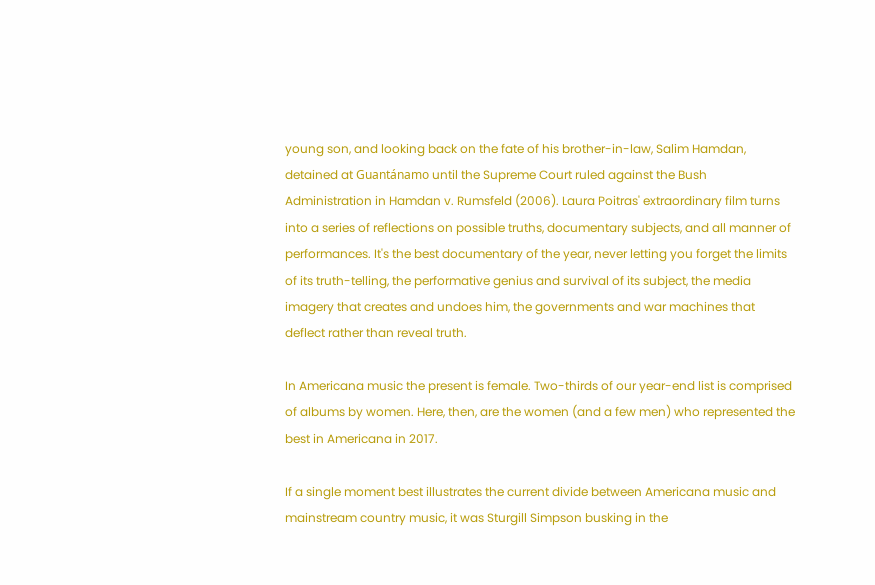young son, and looking back on the fate of his brother-in-law, Salim Hamdan, detained at Guantánamo until the Supreme Court ruled against the Bush Administration in Hamdan v. Rumsfeld (2006). Laura Poitras' extraordinary film turns into a series of reflections on possible truths, documentary subjects, and all manner of performances. It's the best documentary of the year, never letting you forget the limits of its truth-telling, the performative genius and survival of its subject, the media imagery that creates and undoes him, the governments and war machines that deflect rather than reveal truth.

In Americana music the present is female. Two-thirds of our year-end list is comprised of albums by women. Here, then, are the women (and a few men) who represented the best in Americana in 2017.

If a single moment best illustrates the current divide between Americana music and mainstream country music, it was Sturgill Simpson busking in the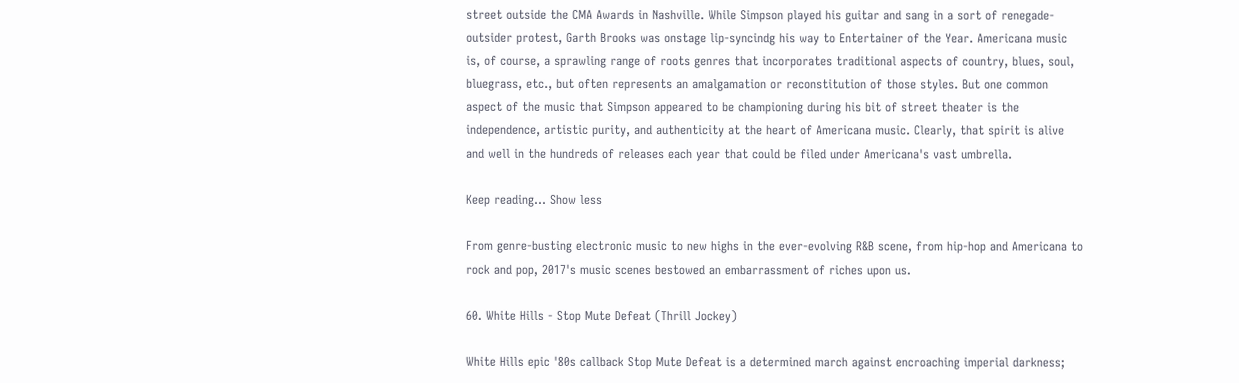street outside the CMA Awards in Nashville. While Simpson played his guitar and sang in a sort of renegade-outsider protest, Garth Brooks was onstage lip-syncindg his way to Entertainer of the Year. Americana music is, of course, a sprawling range of roots genres that incorporates traditional aspects of country, blues, soul, bluegrass, etc., but often represents an amalgamation or reconstitution of those styles. But one common aspect of the music that Simpson appeared to be championing during his bit of street theater is the independence, artistic purity, and authenticity at the heart of Americana music. Clearly, that spirit is alive and well in the hundreds of releases each year that could be filed under Americana's vast umbrella.

Keep reading... Show less

From genre-busting electronic music to new highs in the ever-evolving R&B scene, from hip-hop and Americana to rock and pop, 2017's music scenes bestowed an embarrassment of riches upon us.

60. White Hills - Stop Mute Defeat (Thrill Jockey)

White Hills epic '80s callback Stop Mute Defeat is a determined march against encroaching imperial darkness;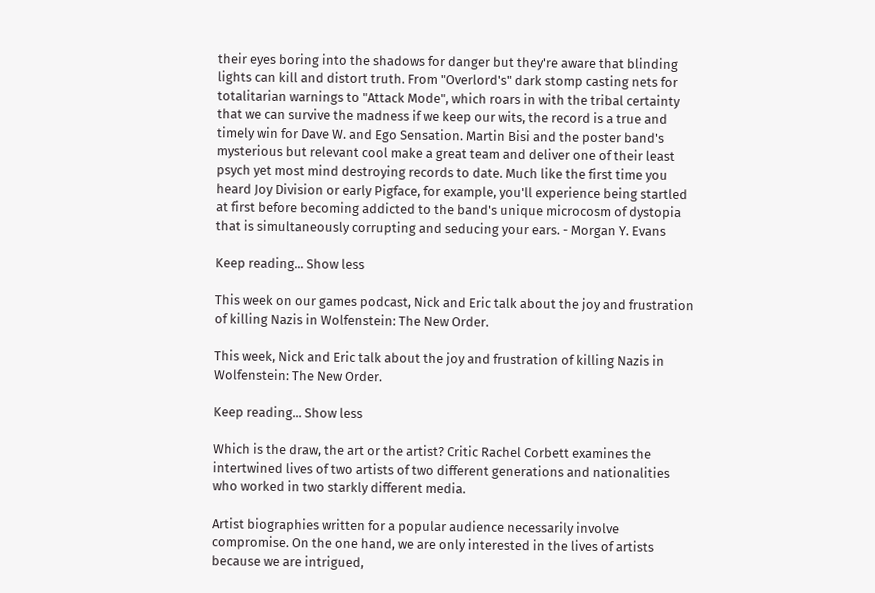their eyes boring into the shadows for danger but they're aware that blinding lights can kill and distort truth. From "Overlord's" dark stomp casting nets for totalitarian warnings to "Attack Mode", which roars in with the tribal certainty that we can survive the madness if we keep our wits, the record is a true and timely win for Dave W. and Ego Sensation. Martin Bisi and the poster band's mysterious but relevant cool make a great team and deliver one of their least psych yet most mind destroying records to date. Much like the first time you heard Joy Division or early Pigface, for example, you'll experience being startled at first before becoming addicted to the band's unique microcosm of dystopia that is simultaneously corrupting and seducing your ears. - Morgan Y. Evans

Keep reading... Show less

This week on our games podcast, Nick and Eric talk about the joy and frustration of killing Nazis in Wolfenstein: The New Order.

This week, Nick and Eric talk about the joy and frustration of killing Nazis in Wolfenstein: The New Order.

Keep reading... Show less

Which is the draw, the art or the artist? Critic Rachel Corbett examines the intertwined lives of two artists of two different generations and nationalities who worked in two starkly different media.

Artist biographies written for a popular audience necessarily involve compromise. On the one hand, we are only interested in the lives of artists because we are intrigued,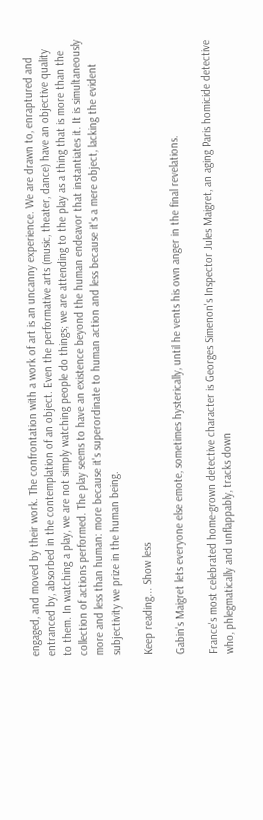engaged, and moved by their work. The confrontation with a work of art is an uncanny experience. We are drawn to, enraptured and entranced by, absorbed in the contemplation of an object. Even the performative arts (music, theater, dance) have an objective quality to them. In watching a play, we are not simply watching people do things; we are attending to the play as a thing that is more than the collection of actions performed. The play seems to have an existence beyond the human endeavor that instantiates it. It is simultaneously more and less than human: more because it's superordinate to human action and less because it's a mere object, lacking the evident subjectivity we prize in the human being.

Keep reading... Show less

Gabin's Maigret lets everyone else emote, sometimes hysterically, until he vents his own anger in the final revelations.

France's most celebrated home-grown detective character is Georges Simenon's Inspector Jules Maigret, an aging Paris homicide detective who, phlegmatically and unflappably, tracks down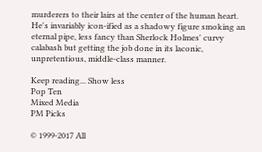murderers to their lairs at the center of the human heart. He's invariably icon-ified as a shadowy figure smoking an eternal pipe, less fancy than Sherlock Holmes' curvy calabash but getting the job done in its laconic, unpretentious, middle-class manner.

Keep reading... Show less
Pop Ten
Mixed Media
PM Picks

© 1999-2017 All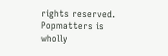rights reserved.
Popmatters is wholly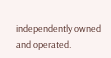independently owned and operated.